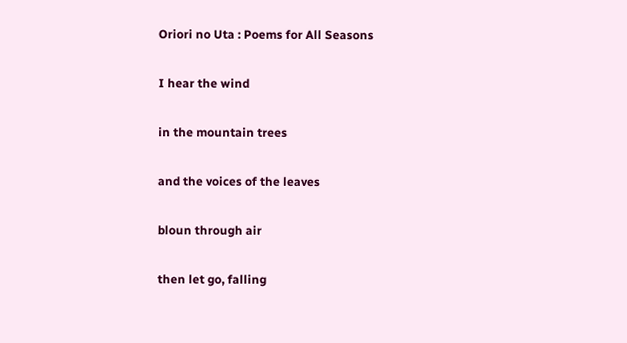Oriori no Uta : Poems for All Seasons

I hear the wind

in the mountain trees

and the voices of the leaves

bloun through air

then let go, falling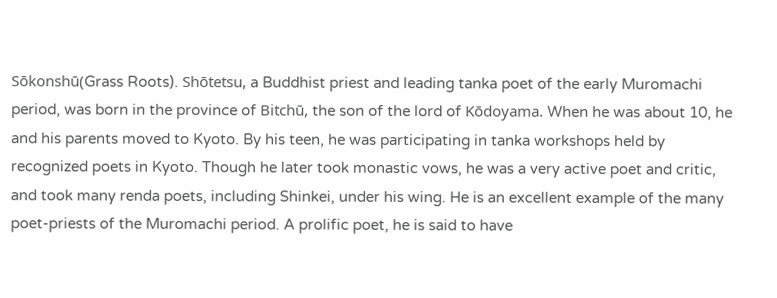Sōkonshū(Grass Roots). Shōtetsu, a Buddhist priest and leading tanka poet of the early Muromachi period, was born in the province of Bitchū, the son of the lord of Kōdoyama. When he was about 10, he and his parents moved to Kyoto. By his teen, he was participating in tanka workshops held by recognized poets in Kyoto. Though he later took monastic vows, he was a very active poet and critic, and took many renda poets, including Shinkei, under his wing. He is an excellent example of the many poet-priests of the Muromachi period. A prolific poet, he is said to have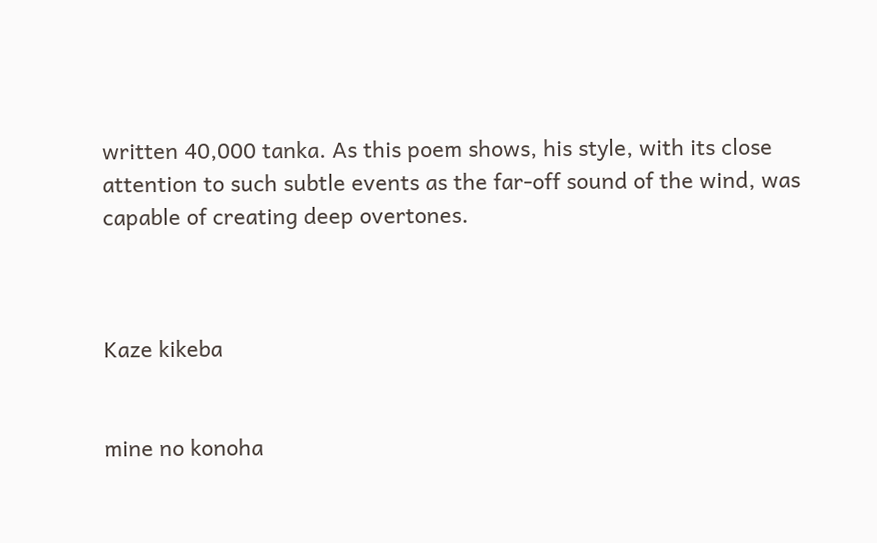written 40,000 tanka. As this poem shows, his style, with its close attention to such subtle events as the far-off sound of the wind, was capable of creating deep overtones.



Kaze kikeba


mine no konoha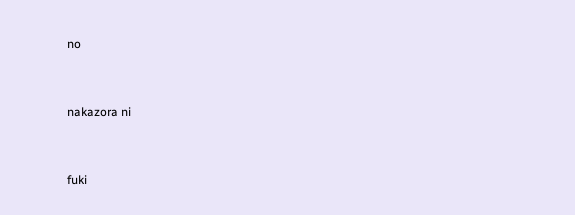no


nakazora ni


fuki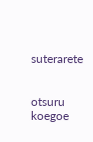suterarete


otsuru koegoe